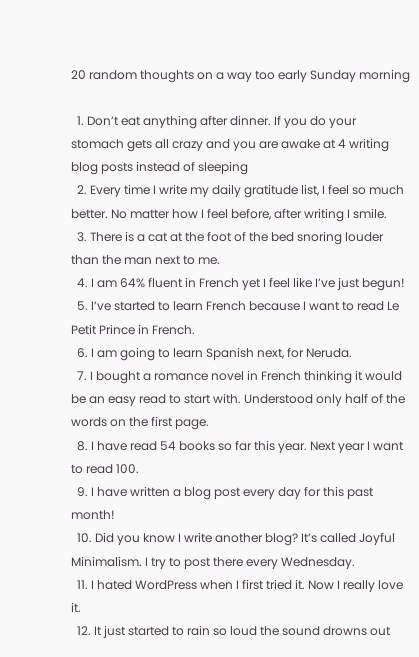20 random thoughts on a way too early Sunday morning

  1. Don’t eat anything after dinner. If you do your stomach gets all crazy and you are awake at 4 writing blog posts instead of sleeping
  2. Every time I write my daily gratitude list, I feel so much better. No matter how I feel before, after writing I smile.
  3. There is a cat at the foot of the bed snoring louder than the man next to me.
  4. I am 64% fluent in French yet I feel like I’ve just begun!
  5. I’ve started to learn French because I want to read Le Petit Prince in French.
  6. I am going to learn Spanish next, for Neruda.
  7. I bought a romance novel in French thinking it would be an easy read to start with. Understood only half of the words on the first page.
  8. I have read 54 books so far this year. Next year I want to read 100.
  9. I have written a blog post every day for this past month!
  10. Did you know I write another blog? It’s called Joyful Minimalism. I try to post there every Wednesday.
  11. I hated WordPress when I first tried it. Now I really love it.
  12. It just started to rain so loud the sound drowns out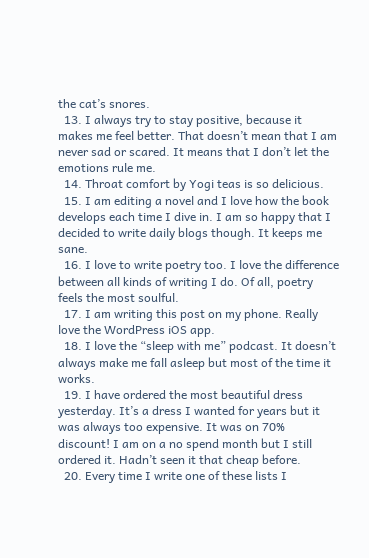the cat’s snores.
  13. I always try to stay positive, because it makes me feel better. That doesn’t mean that I am never sad or scared. It means that I don’t let the emotions rule me.
  14. Throat comfort by Yogi teas is so delicious.
  15. I am editing a novel and I love how the book develops each time I dive in. I am so happy that I decided to write daily blogs though. It keeps me sane.
  16. I love to write poetry too. I love the difference between all kinds of writing I do. Of all, poetry feels the most soulful.
  17. I am writing this post on my phone. Really love the WordPress iOS app.
  18. I love the “sleep with me” podcast. It doesn’t always make me fall asleep but most of the time it works.
  19. I have ordered the most beautiful dress yesterday. It’s a dress I wanted for years but it was always too expensive. It was on 70% discount! I am on a no spend month but I still ordered it. Hadn’t seen it that cheap before.
  20. Every time I write one of these lists I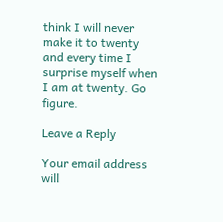think I will never make it to twenty and every time I surprise myself when I am at twenty. Go figure.

Leave a Reply

Your email address will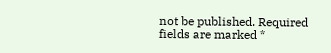not be published. Required fields are marked *